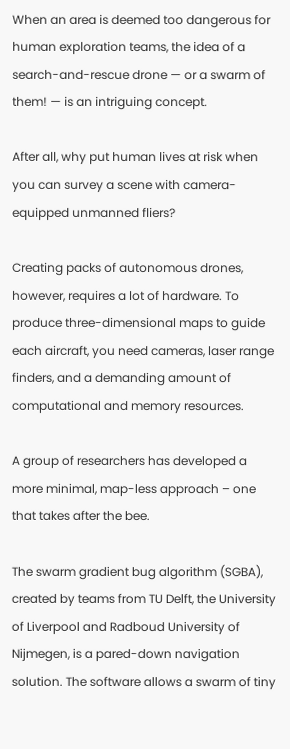When an area is deemed too dangerous for human exploration teams, the idea of a search-and-rescue drone — or a swarm of them! — is an intriguing concept.

After all, why put human lives at risk when you can survey a scene with camera-equipped unmanned fliers?

Creating packs of autonomous drones, however, requires a lot of hardware. To produce three-dimensional maps to guide each aircraft, you need cameras, laser range finders, and a demanding amount of computational and memory resources.

A group of researchers has developed a more minimal, map-less approach – one that takes after the bee.

The swarm gradient bug algorithm (SGBA), created by teams from TU Delft, the University of Liverpool and Radboud University of Nijmegen, is a pared-down navigation solution. The software allows a swarm of tiny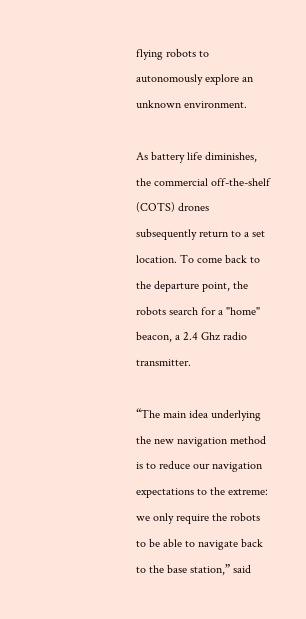flying robots to autonomously explore an unknown environment.

As battery life diminishes, the commercial off-the-shelf (COTS) drones subsequently return to a set location. To come back to the departure point, the robots search for a "home" beacon, a 2.4 Ghz radio transmitter.

“The main idea underlying the new navigation method is to reduce our navigation expectations to the extreme: we only require the robots to be able to navigate back to the base station,” said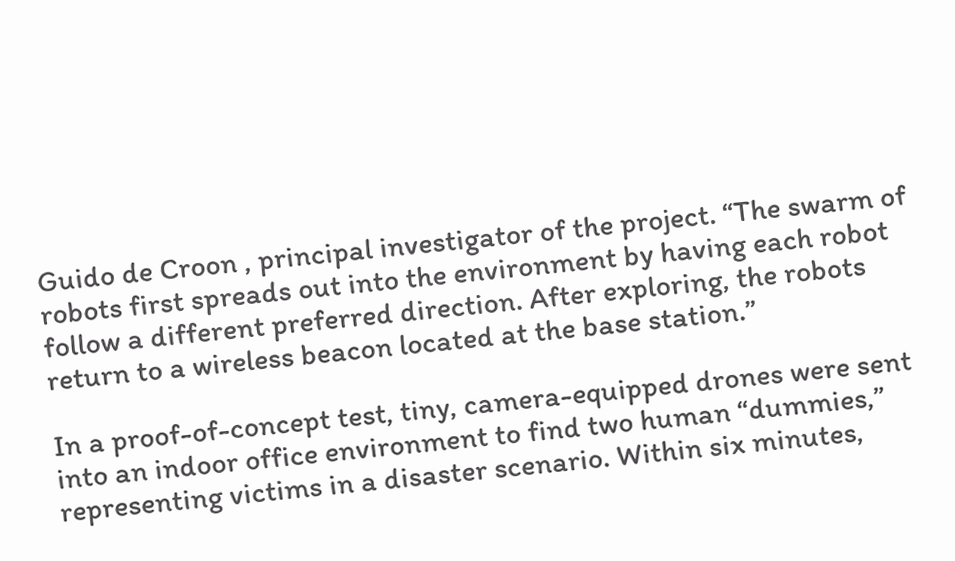Guido de Croon , principal investigator of the project. “The swarm of robots first spreads out into the environment by having each robot follow a different preferred direction. After exploring, the robots return to a wireless beacon located at the base station.”

In a proof-of-concept test, tiny, camera-equipped drones were sent into an indoor office environment to find two human “dummies,” representing victims in a disaster scenario. Within six minutes,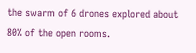the swarm of 6 drones explored about 80% of the open rooms.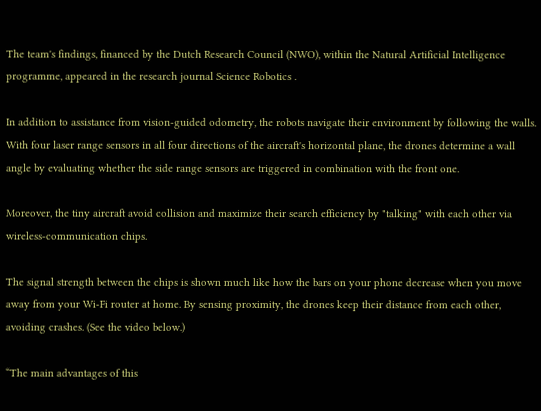The team's findings, financed by the Dutch Research Council (NWO), within the Natural Artificial Intelligence programme, appeared in the research journal Science Robotics .

In addition to assistance from vision-guided odometry, the robots navigate their environment by following the walls. With four laser range sensors in all four directions of the aircraft's horizontal plane, the drones determine a wall angle by evaluating whether the side range sensors are triggered in combination with the front one.

Moreover, the tiny aircraft avoid collision and maximize their search efficiency by "talking" with each other via wireless-communication chips.

The signal strength between the chips is shown much like how the bars on your phone decrease when you move away from your Wi-Fi router at home. By sensing proximity, the drones keep their distance from each other, avoiding crashes. (See the video below.)

“The main advantages of this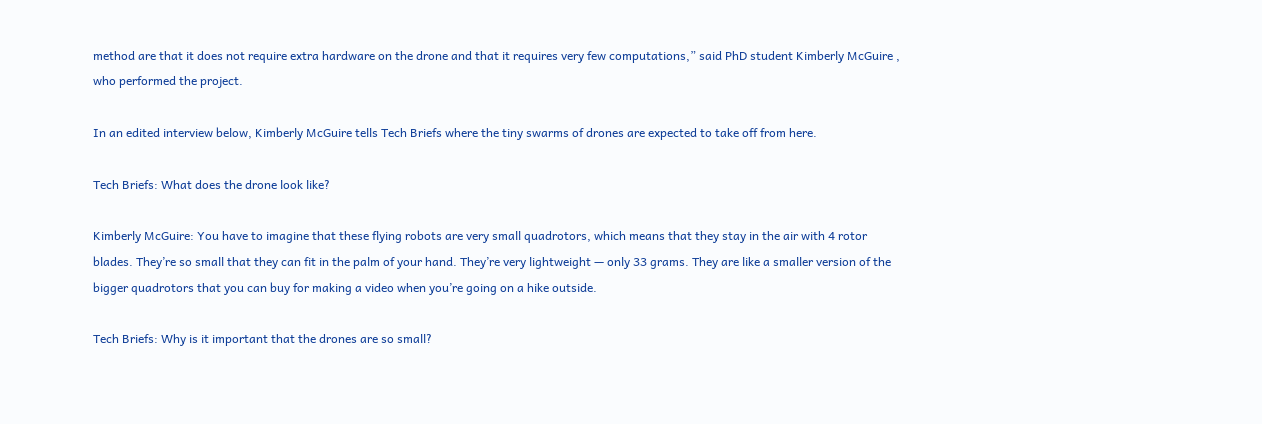method are that it does not require extra hardware on the drone and that it requires very few computations,” said PhD student Kimberly McGuire , who performed the project.

In an edited interview below, Kimberly McGuire tells Tech Briefs where the tiny swarms of drones are expected to take off from here.

Tech Briefs: What does the drone look like?

Kimberly McGuire: You have to imagine that these flying robots are very small quadrotors, which means that they stay in the air with 4 rotor blades. They’re so small that they can fit in the palm of your hand. They’re very lightweight — only 33 grams. They are like a smaller version of the bigger quadrotors that you can buy for making a video when you’re going on a hike outside.

Tech Briefs: Why is it important that the drones are so small?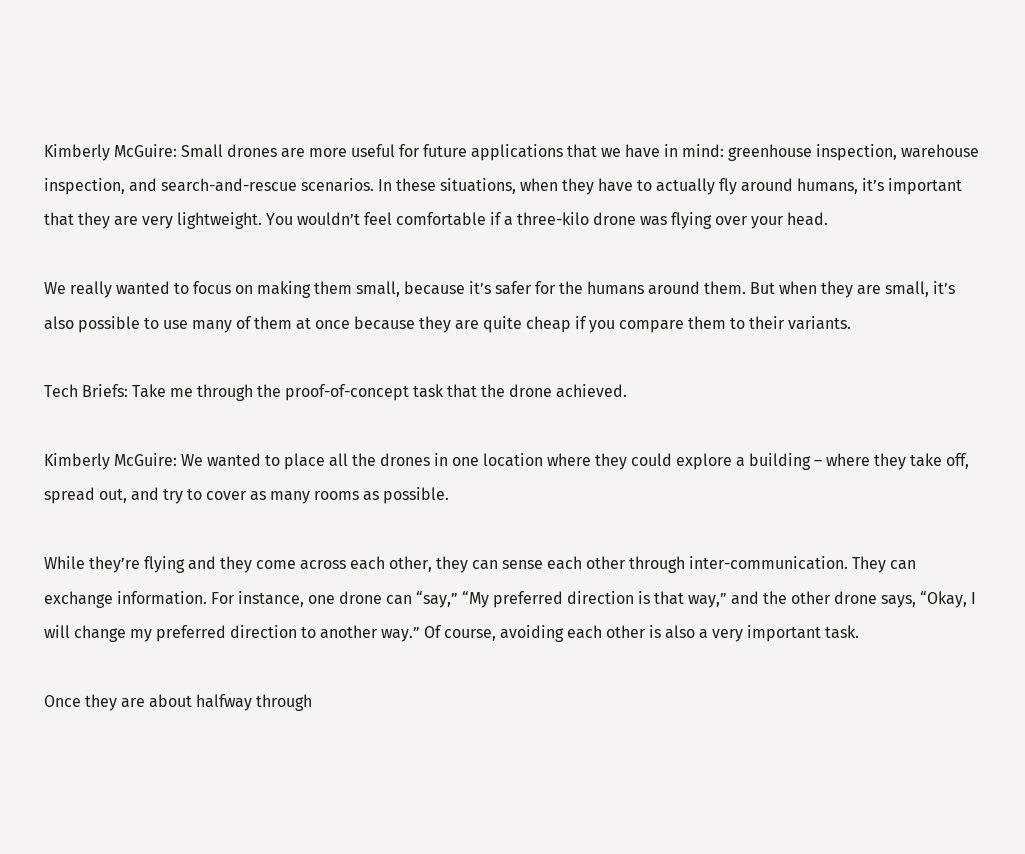Kimberly McGuire: Small drones are more useful for future applications that we have in mind: greenhouse inspection, warehouse inspection, and search-and-rescue scenarios. In these situations, when they have to actually fly around humans, it’s important that they are very lightweight. You wouldn’t feel comfortable if a three-kilo drone was flying over your head.

We really wanted to focus on making them small, because it’s safer for the humans around them. But when they are small, it’s also possible to use many of them at once because they are quite cheap if you compare them to their variants.

Tech Briefs: Take me through the proof-of-concept task that the drone achieved.

Kimberly McGuire: We wanted to place all the drones in one location where they could explore a building – where they take off, spread out, and try to cover as many rooms as possible.

While they’re flying and they come across each other, they can sense each other through inter-communication. They can exchange information. For instance, one drone can “say,” “My preferred direction is that way,” and the other drone says, “Okay, I will change my preferred direction to another way.” Of course, avoiding each other is also a very important task.

Once they are about halfway through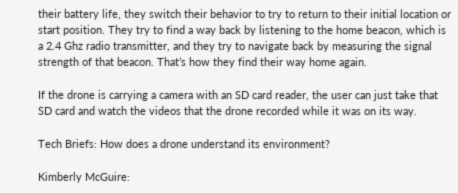their battery life, they switch their behavior to try to return to their initial location or start position. They try to find a way back by listening to the home beacon, which is a 2.4 Ghz radio transmitter, and they try to navigate back by measuring the signal strength of that beacon. That’s how they find their way home again.

If the drone is carrying a camera with an SD card reader, the user can just take that SD card and watch the videos that the drone recorded while it was on its way.

Tech Briefs: How does a drone understand its environment?

Kimberly McGuire: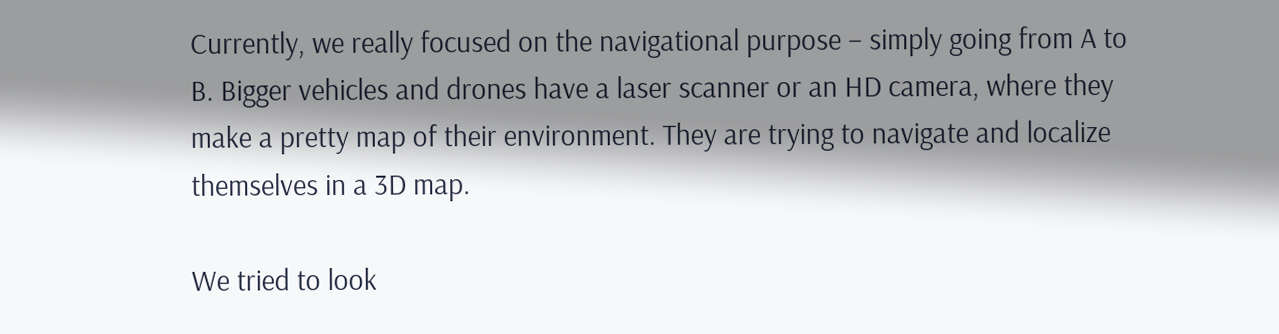Currently, we really focused on the navigational purpose – simply going from A to B. Bigger vehicles and drones have a laser scanner or an HD camera, where they make a pretty map of their environment. They are trying to navigate and localize themselves in a 3D map.

We tried to look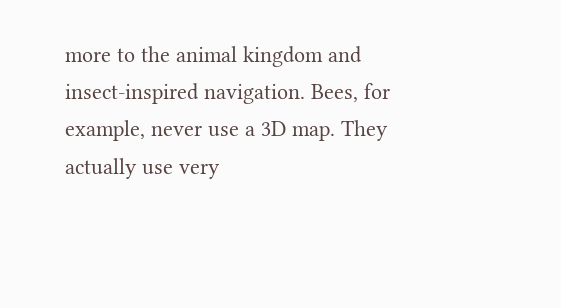more to the animal kingdom and insect-inspired navigation. Bees, for example, never use a 3D map. They actually use very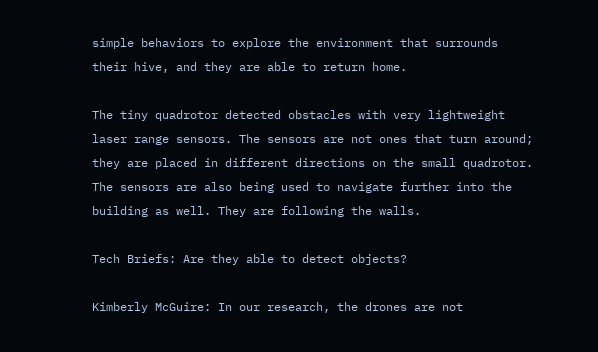simple behaviors to explore the environment that surrounds their hive, and they are able to return home.

The tiny quadrotor detected obstacles with very lightweight laser range sensors. The sensors are not ones that turn around; they are placed in different directions on the small quadrotor. The sensors are also being used to navigate further into the building as well. They are following the walls.

Tech Briefs: Are they able to detect objects?

Kimberly McGuire: In our research, the drones are not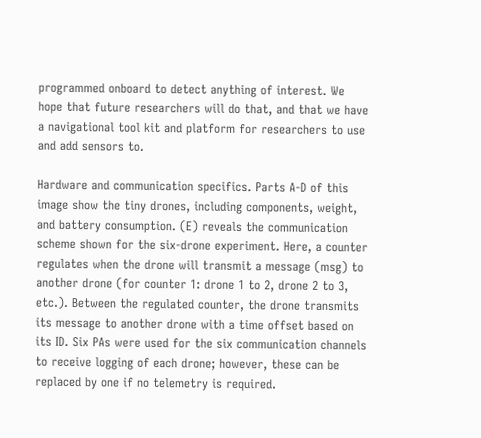programmed onboard to detect anything of interest. We hope that future researchers will do that, and that we have a navigational tool kit and platform for researchers to use and add sensors to.

Hardware and communication specifics. Parts A-D of this image show the tiny drones, including components, weight, and battery consumption. (E) reveals the communication scheme shown for the six-drone experiment. Here, a counter regulates when the drone will transmit a message (msg) to another drone (for counter 1: drone 1 to 2, drone 2 to 3, etc.). Between the regulated counter, the drone transmits its message to another drone with a time offset based on its ID. Six PAs were used for the six communication channels to receive logging of each drone; however, these can be replaced by one if no telemetry is required.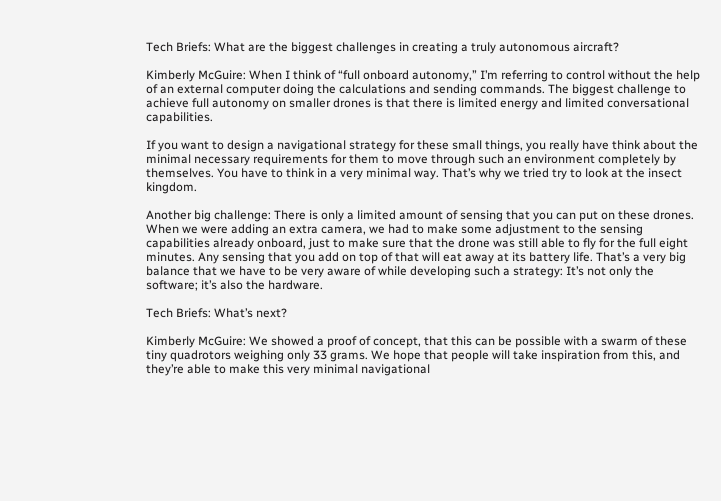Tech Briefs: What are the biggest challenges in creating a truly autonomous aircraft?

Kimberly McGuire: When I think of “full onboard autonomy,” I’m referring to control without the help of an external computer doing the calculations and sending commands. The biggest challenge to achieve full autonomy on smaller drones is that there is limited energy and limited conversational capabilities.

If you want to design a navigational strategy for these small things, you really have think about the minimal necessary requirements for them to move through such an environment completely by themselves. You have to think in a very minimal way. That’s why we tried try to look at the insect kingdom.

Another big challenge: There is only a limited amount of sensing that you can put on these drones. When we were adding an extra camera, we had to make some adjustment to the sensing capabilities already onboard, just to make sure that the drone was still able to fly for the full eight minutes. Any sensing that you add on top of that will eat away at its battery life. That’s a very big balance that we have to be very aware of while developing such a strategy: It’s not only the software; it’s also the hardware.

Tech Briefs: What’s next?

Kimberly McGuire: We showed a proof of concept, that this can be possible with a swarm of these tiny quadrotors weighing only 33 grams. We hope that people will take inspiration from this, and they’re able to make this very minimal navigational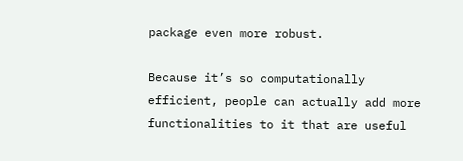package even more robust.

Because it’s so computationally efficient, people can actually add more functionalities to it that are useful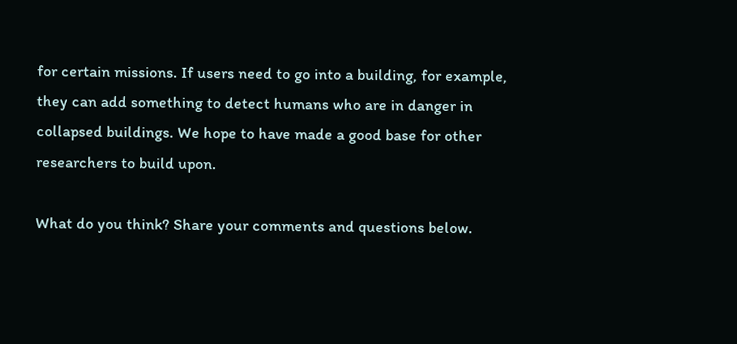for certain missions. If users need to go into a building, for example, they can add something to detect humans who are in danger in collapsed buildings. We hope to have made a good base for other researchers to build upon.

What do you think? Share your comments and questions below.